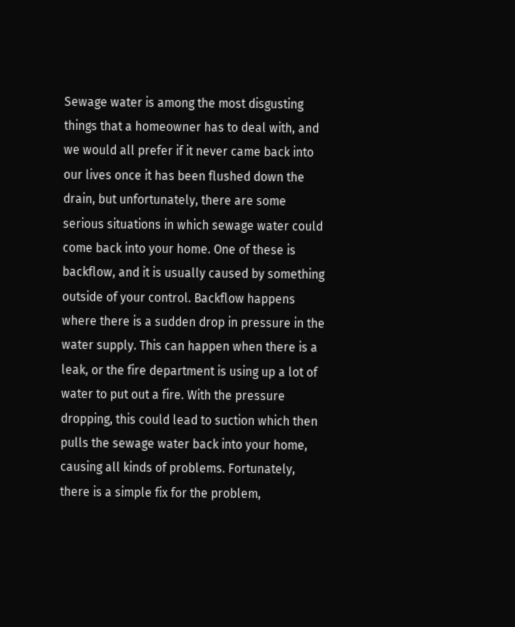Sewage water is among the most disgusting things that a homeowner has to deal with, and we would all prefer if it never came back into our lives once it has been flushed down the drain, but unfortunately, there are some serious situations in which sewage water could come back into your home. One of these is backflow, and it is usually caused by something outside of your control. Backflow happens where there is a sudden drop in pressure in the water supply. This can happen when there is a leak, or the fire department is using up a lot of water to put out a fire. With the pressure dropping, this could lead to suction which then pulls the sewage water back into your home, causing all kinds of problems. Fortunately, there is a simple fix for the problem,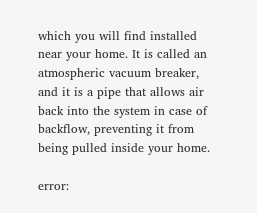which you will find installed near your home. It is called an atmospheric vacuum breaker, and it is a pipe that allows air back into the system in case of backflow, preventing it from being pulled inside your home.

error: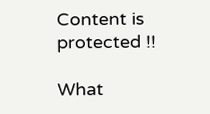Content is protected !!

What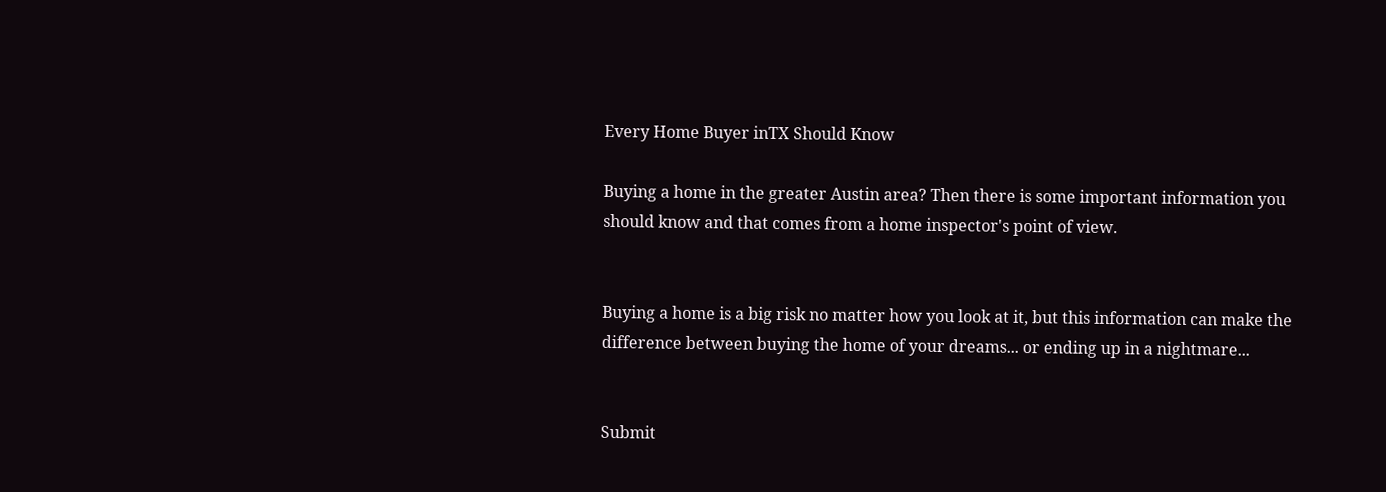Every Home Buyer inTX Should Know

Buying a home in the greater Austin area? Then there is some important information you should know and that comes from a home inspector's point of view.


Buying a home is a big risk no matter how you look at it, but this information can make the difference between buying the home of your dreams... or ending up in a nightmare...


Submit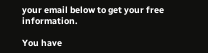your email below to get your free information.

You have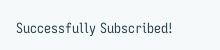Successfully Subscribed!